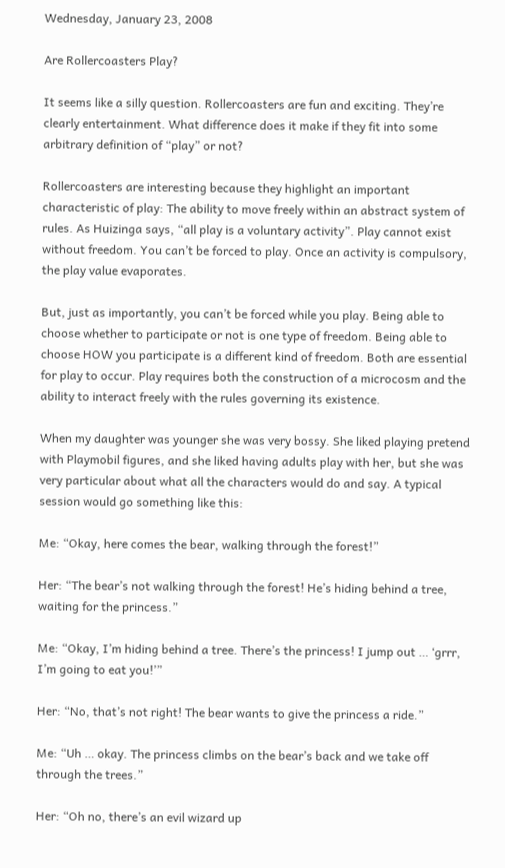Wednesday, January 23, 2008

Are Rollercoasters Play?

It seems like a silly question. Rollercoasters are fun and exciting. They’re clearly entertainment. What difference does it make if they fit into some arbitrary definition of “play” or not?

Rollercoasters are interesting because they highlight an important characteristic of play: The ability to move freely within an abstract system of rules. As Huizinga says, “all play is a voluntary activity”. Play cannot exist without freedom. You can’t be forced to play. Once an activity is compulsory, the play value evaporates.

But, just as importantly, you can’t be forced while you play. Being able to choose whether to participate or not is one type of freedom. Being able to choose HOW you participate is a different kind of freedom. Both are essential for play to occur. Play requires both the construction of a microcosm and the ability to interact freely with the rules governing its existence.

When my daughter was younger she was very bossy. She liked playing pretend with Playmobil figures, and she liked having adults play with her, but she was very particular about what all the characters would do and say. A typical session would go something like this:

Me: “Okay, here comes the bear, walking through the forest!”

Her: “The bear’s not walking through the forest! He’s hiding behind a tree, waiting for the princess.”

Me: “Okay, I’m hiding behind a tree. There’s the princess! I jump out … ‘grrr, I’m going to eat you!’”

Her: “No, that’s not right! The bear wants to give the princess a ride.”

Me: “Uh … okay. The princess climbs on the bear’s back and we take off through the trees.”

Her: “Oh no, there’s an evil wizard up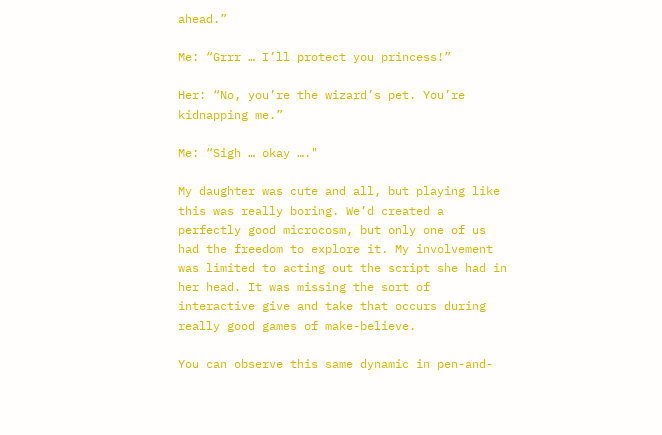ahead.”

Me: “Grrr … I’ll protect you princess!”

Her: “No, you’re the wizard’s pet. You’re kidnapping me.”

Me: “Sigh … okay …."

My daughter was cute and all, but playing like this was really boring. We’d created a perfectly good microcosm, but only one of us had the freedom to explore it. My involvement was limited to acting out the script she had in her head. It was missing the sort of interactive give and take that occurs during really good games of make-believe.

You can observe this same dynamic in pen-and-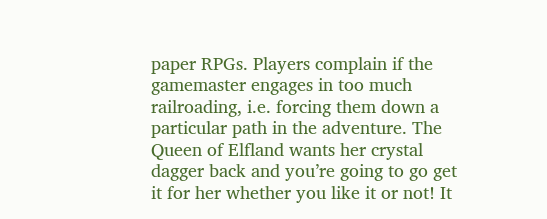paper RPGs. Players complain if the gamemaster engages in too much railroading, i.e. forcing them down a particular path in the adventure. The Queen of Elfland wants her crystal dagger back and you’re going to go get it for her whether you like it or not! It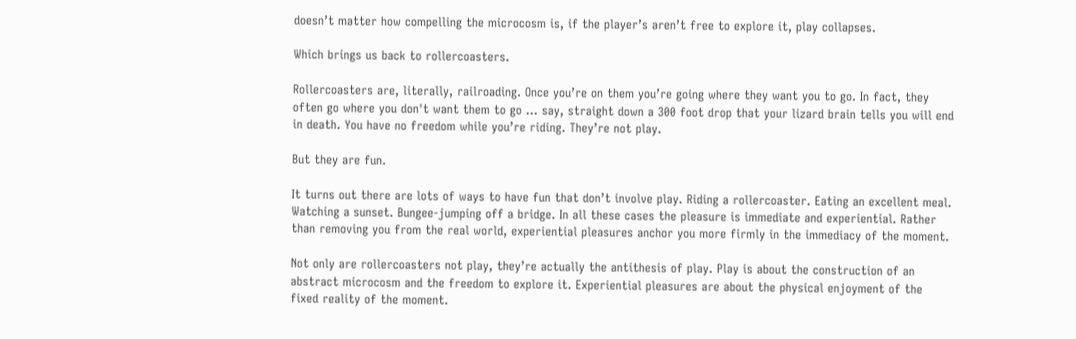doesn’t matter how compelling the microcosm is, if the player’s aren’t free to explore it, play collapses.

Which brings us back to rollercoasters.

Rollercoasters are, literally, railroading. Once you’re on them you’re going where they want you to go. In fact, they often go where you don't want them to go … say, straight down a 300 foot drop that your lizard brain tells you will end in death. You have no freedom while you’re riding. They’re not play.

But they are fun.

It turns out there are lots of ways to have fun that don’t involve play. Riding a rollercoaster. Eating an excellent meal. Watching a sunset. Bungee-jumping off a bridge. In all these cases the pleasure is immediate and experiential. Rather than removing you from the real world, experiential pleasures anchor you more firmly in the immediacy of the moment.

Not only are rollercoasters not play, they’re actually the antithesis of play. Play is about the construction of an abstract microcosm and the freedom to explore it. Experiential pleasures are about the physical enjoyment of the fixed reality of the moment.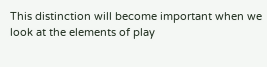This distinction will become important when we look at the elements of play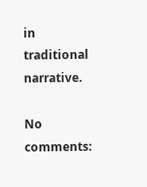in traditional narrative.

No comments: